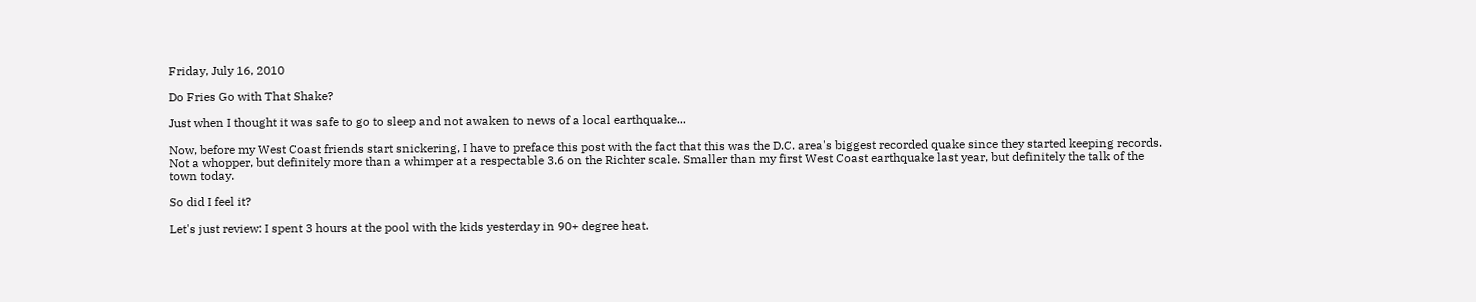Friday, July 16, 2010

Do Fries Go with That Shake?

Just when I thought it was safe to go to sleep and not awaken to news of a local earthquake...

Now, before my West Coast friends start snickering, I have to preface this post with the fact that this was the D.C. area's biggest recorded quake since they started keeping records. Not a whopper, but definitely more than a whimper at a respectable 3.6 on the Richter scale. Smaller than my first West Coast earthquake last year, but definitely the talk of the town today.

So did I feel it?

Let's just review: I spent 3 hours at the pool with the kids yesterday in 90+ degree heat.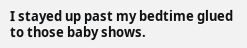I stayed up past my bedtime glued to those baby shows.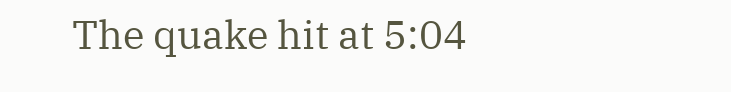The quake hit at 5:04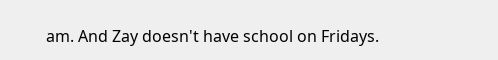am. And Zay doesn't have school on Fridays.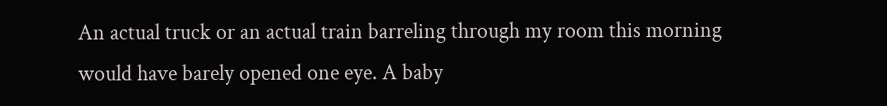An actual truck or an actual train barreling through my room this morning would have barely opened one eye. A baby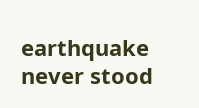earthquake never stood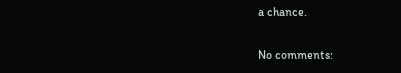a chance.

No comments: